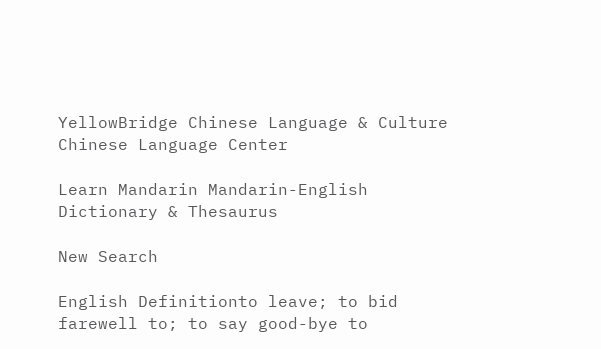YellowBridge Chinese Language & Culture
Chinese Language Center

Learn Mandarin Mandarin-English Dictionary & Thesaurus

New Search

English Definitionto leave; to bid farewell to; to say good-bye to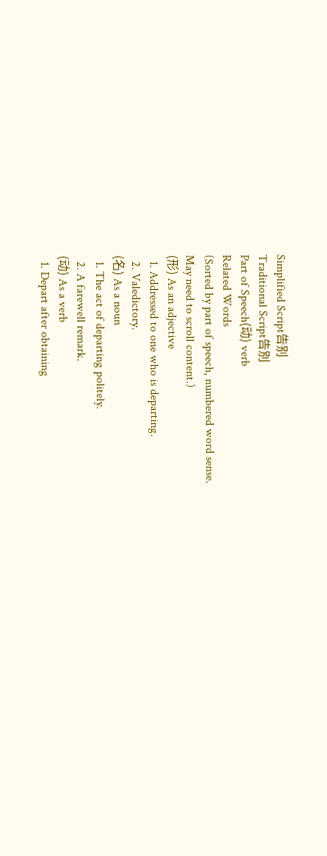Simplified Script告别
Traditional Script告別
Part of Speech(动) verb
Related Words
(Sorted by part of speech, numbered word sense.
May need to scroll content.)
(形) As an adjective
  1. Addressed to one who is departing.
  2. Valedictory.
(名) As a noun
  1. The act of departing politely.
  2. A farewell remark.
(动) As a verb
  1. Depart after obtaining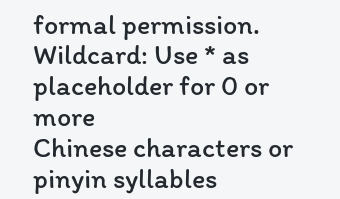formal permission.
Wildcard: Use * as placeholder for 0 or more
Chinese characters or pinyin syllables